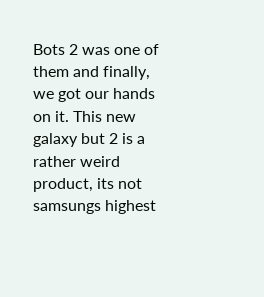Bots 2 was one of them and finally, we got our hands on it. This new galaxy but 2 is a rather weird product, its not samsungs highest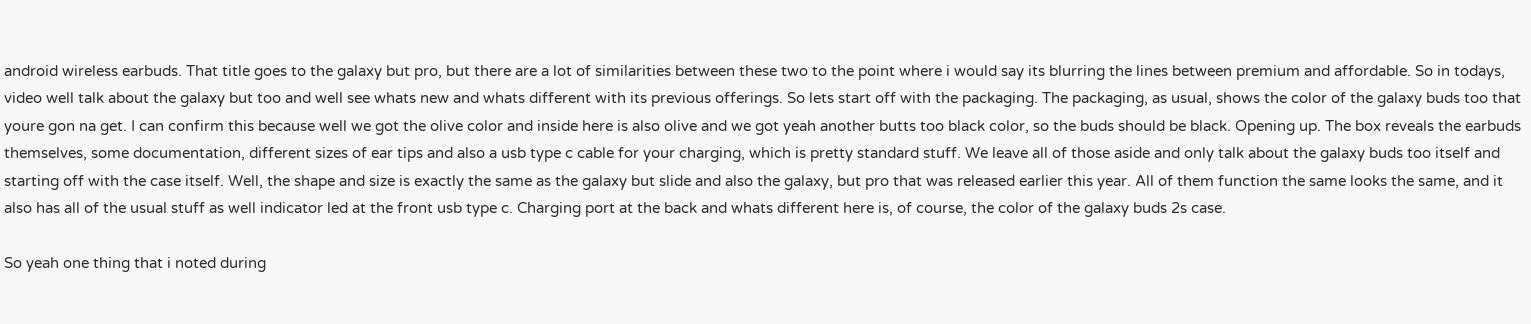android wireless earbuds. That title goes to the galaxy but pro, but there are a lot of similarities between these two to the point where i would say its blurring the lines between premium and affordable. So in todays, video well talk about the galaxy but too and well see whats new and whats different with its previous offerings. So lets start off with the packaging. The packaging, as usual, shows the color of the galaxy buds too that youre gon na get. I can confirm this because well we got the olive color and inside here is also olive and we got yeah another butts too black color, so the buds should be black. Opening up. The box reveals the earbuds themselves, some documentation, different sizes of ear tips and also a usb type c cable for your charging, which is pretty standard stuff. We leave all of those aside and only talk about the galaxy buds too itself and starting off with the case itself. Well, the shape and size is exactly the same as the galaxy but slide and also the galaxy, but pro that was released earlier this year. All of them function the same looks the same, and it also has all of the usual stuff as well indicator led at the front usb type c. Charging port at the back and whats different here is, of course, the color of the galaxy buds 2s case.

So yeah one thing that i noted during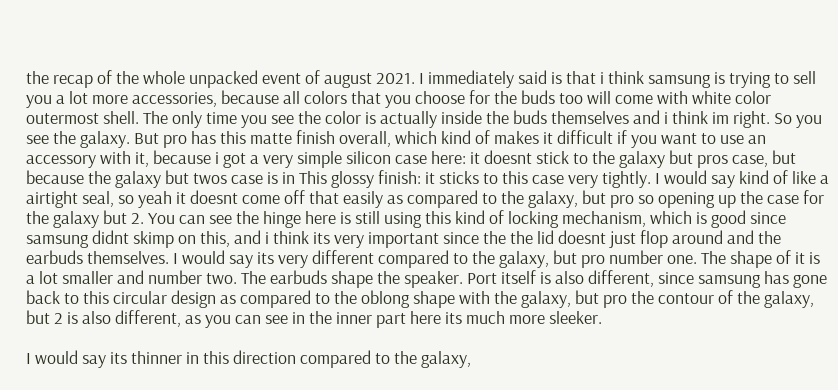the recap of the whole unpacked event of august 2021. I immediately said is that i think samsung is trying to sell you a lot more accessories, because all colors that you choose for the buds too will come with white color outermost shell. The only time you see the color is actually inside the buds themselves and i think im right. So you see the galaxy. But pro has this matte finish overall, which kind of makes it difficult if you want to use an accessory with it, because i got a very simple silicon case here: it doesnt stick to the galaxy but pros case, but because the galaxy but twos case is in This glossy finish: it sticks to this case very tightly. I would say kind of like a airtight seal, so yeah it doesnt come off that easily as compared to the galaxy, but pro so opening up the case for the galaxy but 2. You can see the hinge here is still using this kind of locking mechanism, which is good since samsung didnt skimp on this, and i think its very important since the the lid doesnt just flop around and the earbuds themselves. I would say its very different compared to the galaxy, but pro number one. The shape of it is a lot smaller and number two. The earbuds shape the speaker. Port itself is also different, since samsung has gone back to this circular design as compared to the oblong shape with the galaxy, but pro the contour of the galaxy, but 2 is also different, as you can see in the inner part here its much more sleeker.

I would say its thinner in this direction compared to the galaxy,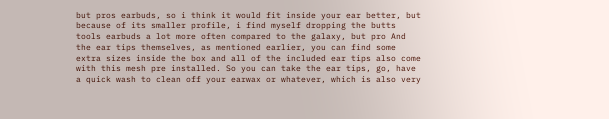but pros earbuds, so i think it would fit inside your ear better, but because of its smaller profile, i find myself dropping the butts tools earbuds a lot more often compared to the galaxy, but pro And the ear tips themselves, as mentioned earlier, you can find some extra sizes inside the box and all of the included ear tips also come with this mesh pre installed. So you can take the ear tips, go, have a quick wash to clean off your earwax or whatever, which is also very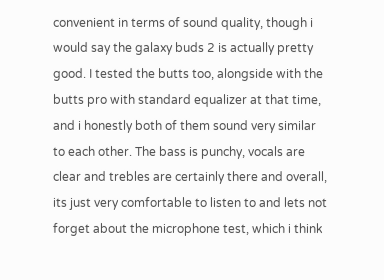convenient in terms of sound quality, though i would say the galaxy buds 2 is actually pretty good. I tested the butts too, alongside with the butts pro with standard equalizer at that time, and i honestly both of them sound very similar to each other. The bass is punchy, vocals are clear and trebles are certainly there and overall, its just very comfortable to listen to and lets not forget about the microphone test, which i think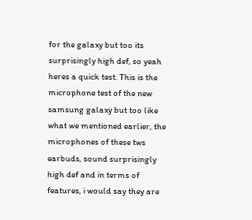for the galaxy but too its surprisingly high def, so yeah heres a quick test. This is the microphone test of the new samsung galaxy but too like what we mentioned earlier, the microphones of these tws earbuds, sound surprisingly high def and in terms of features, i would say they are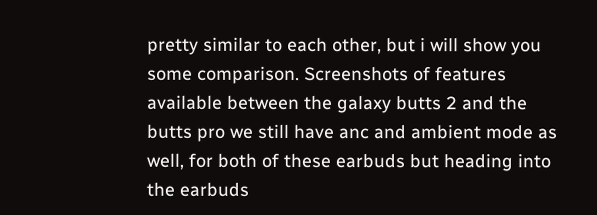pretty similar to each other, but i will show you some comparison. Screenshots of features available between the galaxy butts 2 and the butts pro we still have anc and ambient mode as well, for both of these earbuds but heading into the earbuds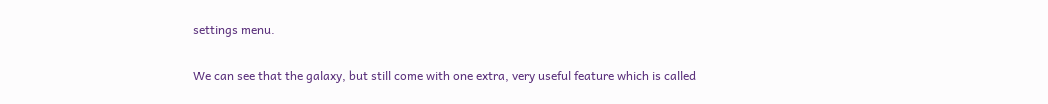settings menu.

We can see that the galaxy, but still come with one extra, very useful feature which is called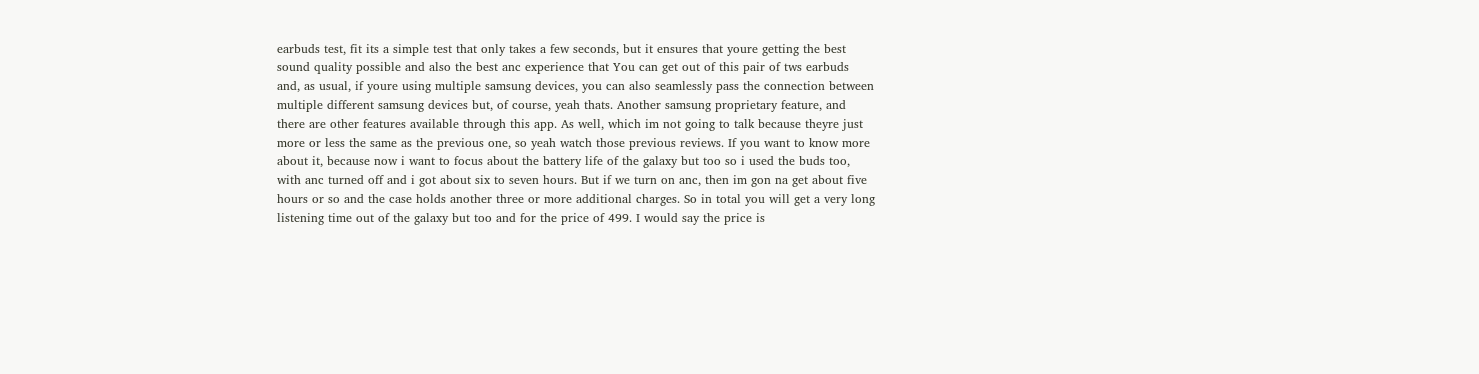earbuds test, fit its a simple test that only takes a few seconds, but it ensures that youre getting the best sound quality possible and also the best anc experience that You can get out of this pair of tws earbuds and, as usual, if youre using multiple samsung devices, you can also seamlessly pass the connection between multiple different samsung devices but, of course, yeah thats. Another samsung proprietary feature, and there are other features available through this app. As well, which im not going to talk because theyre just more or less the same as the previous one, so yeah watch those previous reviews. If you want to know more about it, because now i want to focus about the battery life of the galaxy but too so i used the buds too, with anc turned off and i got about six to seven hours. But if we turn on anc, then im gon na get about five hours or so and the case holds another three or more additional charges. So in total you will get a very long listening time out of the galaxy but too and for the price of 499. I would say the price is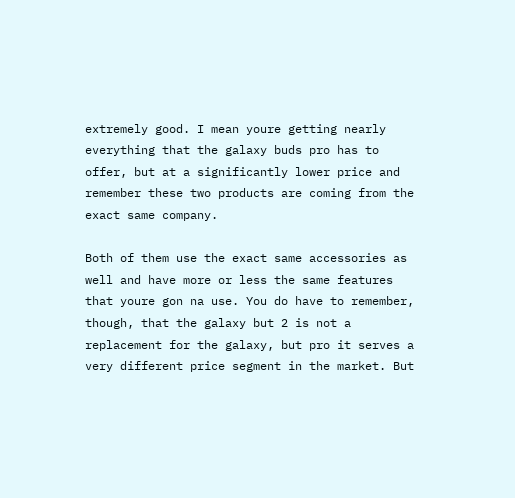extremely good. I mean youre getting nearly everything that the galaxy buds pro has to offer, but at a significantly lower price and remember these two products are coming from the exact same company.

Both of them use the exact same accessories as well and have more or less the same features that youre gon na use. You do have to remember, though, that the galaxy but 2 is not a replacement for the galaxy, but pro it serves a very different price segment in the market. But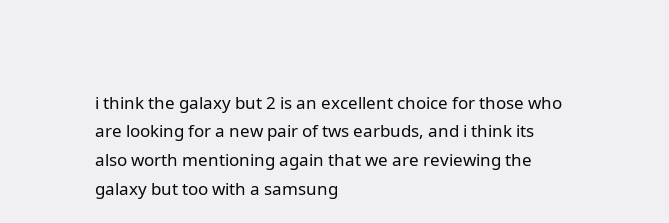i think the galaxy but 2 is an excellent choice for those who are looking for a new pair of tws earbuds, and i think its also worth mentioning again that we are reviewing the galaxy but too with a samsung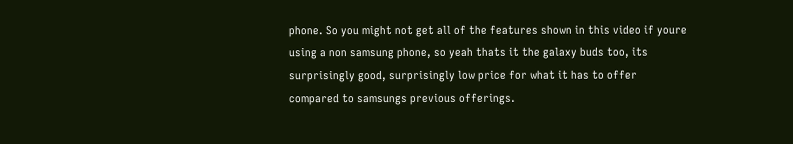phone. So you might not get all of the features shown in this video if youre using a non samsung phone, so yeah thats it the galaxy buds too, its surprisingly good, surprisingly low price for what it has to offer compared to samsungs previous offerings.